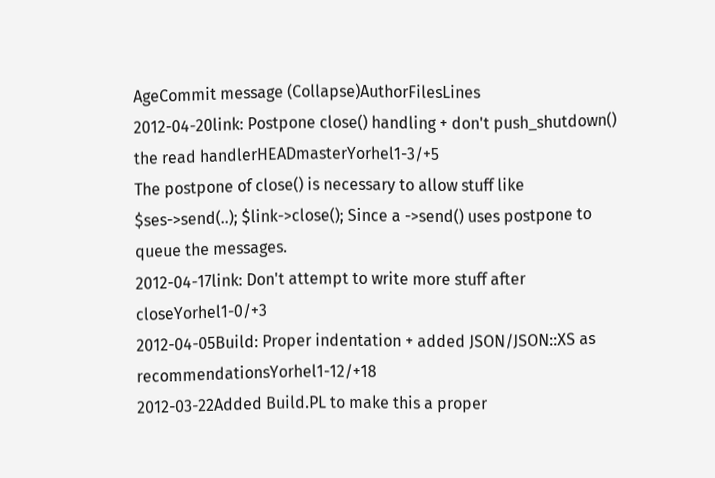AgeCommit message (Collapse)AuthorFilesLines
2012-04-20link: Postpone close() handling + don't push_shutdown() the read handlerHEADmasterYorhel1-3/+5
The postpone of close() is necessary to allow stuff like $ses->send(..); $link->close(); Since a ->send() uses postpone to queue the messages.
2012-04-17link: Don't attempt to write more stuff after closeYorhel1-0/+3
2012-04-05Build: Proper indentation + added JSON/JSON::XS as recommendationsYorhel1-12/+18
2012-03-22Added Build.PL to make this a proper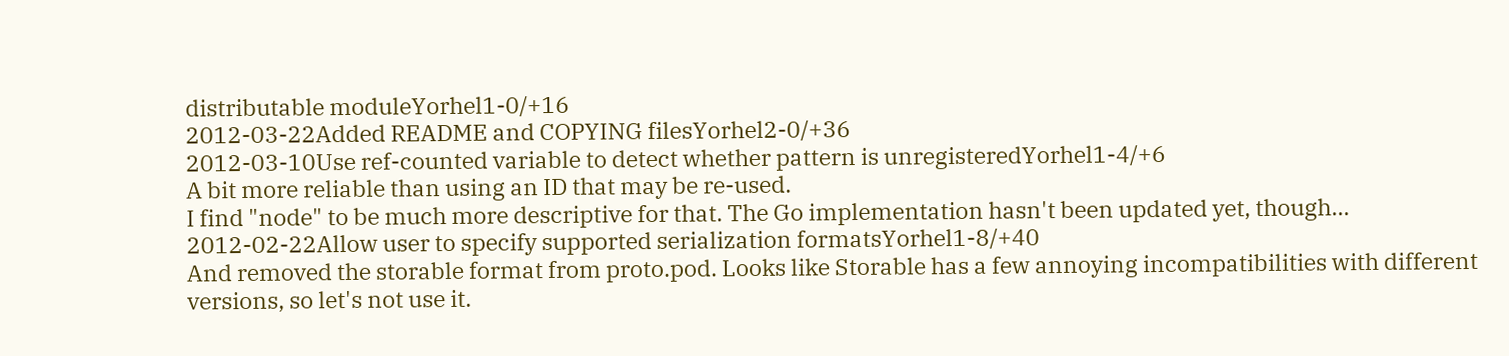distributable moduleYorhel1-0/+16
2012-03-22Added README and COPYING filesYorhel2-0/+36
2012-03-10Use ref-counted variable to detect whether pattern is unregisteredYorhel1-4/+6
A bit more reliable than using an ID that may be re-used.
I find "node" to be much more descriptive for that. The Go implementation hasn't been updated yet, though...
2012-02-22Allow user to specify supported serialization formatsYorhel1-8/+40
And removed the storable format from proto.pod. Looks like Storable has a few annoying incompatibilities with different versions, so let's not use it.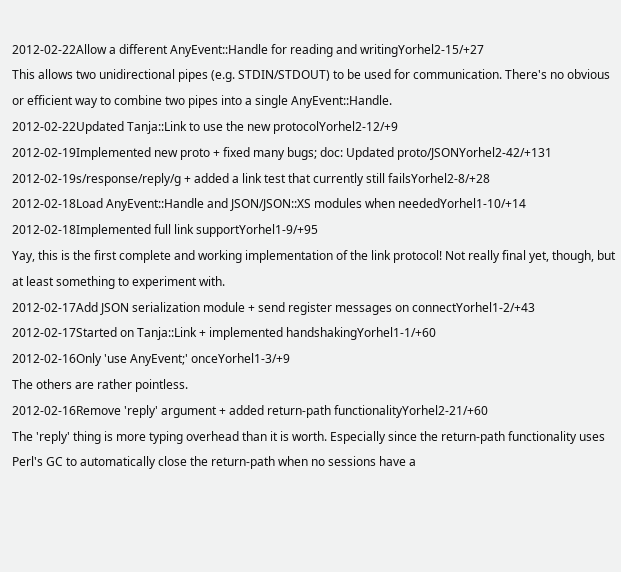2012-02-22Allow a different AnyEvent::Handle for reading and writingYorhel2-15/+27
This allows two unidirectional pipes (e.g. STDIN/STDOUT) to be used for communication. There's no obvious or efficient way to combine two pipes into a single AnyEvent::Handle.
2012-02-22Updated Tanja::Link to use the new protocolYorhel2-12/+9
2012-02-19Implemented new proto + fixed many bugs; doc: Updated proto/JSONYorhel2-42/+131
2012-02-19s/response/reply/g + added a link test that currently still failsYorhel2-8/+28
2012-02-18Load AnyEvent::Handle and JSON/JSON::XS modules when neededYorhel1-10/+14
2012-02-18Implemented full link supportYorhel1-9/+95
Yay, this is the first complete and working implementation of the link protocol! Not really final yet, though, but at least something to experiment with.
2012-02-17Add JSON serialization module + send register messages on connectYorhel1-2/+43
2012-02-17Started on Tanja::Link + implemented handshakingYorhel1-1/+60
2012-02-16Only 'use AnyEvent;' onceYorhel1-3/+9
The others are rather pointless.
2012-02-16Remove 'reply' argument + added return-path functionalityYorhel2-21/+60
The 'reply' thing is more typing overhead than it is worth. Especially since the return-path functionality uses Perl's GC to automatically close the return-path when no sessions have a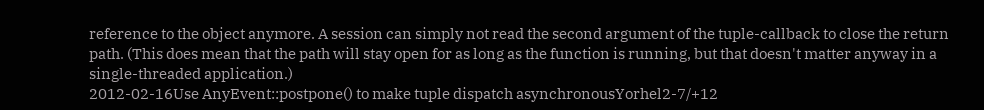reference to the object anymore. A session can simply not read the second argument of the tuple-callback to close the return path. (This does mean that the path will stay open for as long as the function is running, but that doesn't matter anyway in a single-threaded application.)
2012-02-16Use AnyEvent::postpone() to make tuple dispatch asynchronousYorhel2-7/+12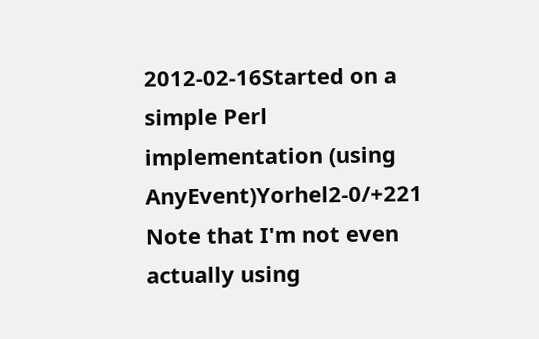2012-02-16Started on a simple Perl implementation (using AnyEvent)Yorhel2-0/+221
Note that I'm not even actually using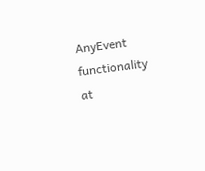AnyEvent functionality at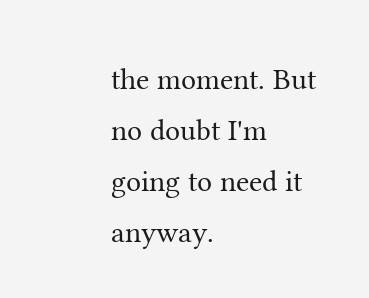the moment. But no doubt I'm going to need it anyway.